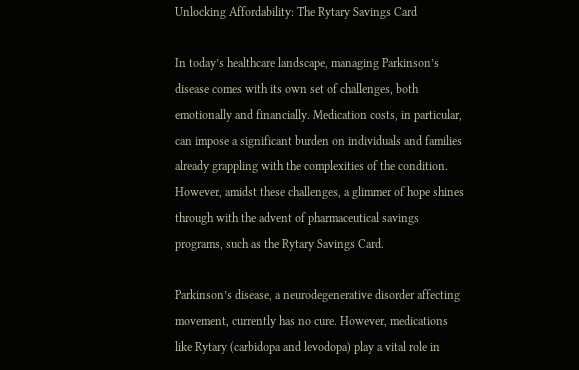Unlocking Affordability: The Rytary Savings Card

In today’s healthcare landscape, managing Parkinson’s disease comes with its own set of challenges, both emotionally and financially. Medication costs, in particular, can impose a significant burden on individuals and families already grappling with the complexities of the condition. However, amidst these challenges, a glimmer of hope shines through with the advent of pharmaceutical savings programs, such as the Rytary Savings Card.

Parkinson’s disease, a neurodegenerative disorder affecting movement, currently has no cure. However, medications like Rytary (carbidopa and levodopa) play a vital role in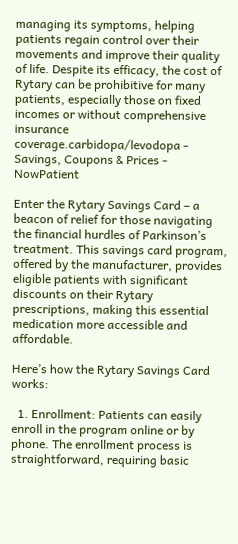managing its symptoms, helping patients regain control over their movements and improve their quality of life. Despite its efficacy, the cost of Rytary can be prohibitive for many patients, especially those on fixed incomes or without comprehensive insurance coverage.carbidopa/levodopa - Savings, Coupons & Prices - NowPatient

Enter the Rytary Savings Card – a beacon of relief for those navigating the financial hurdles of Parkinson’s treatment. This savings card program, offered by the manufacturer, provides eligible patients with significant discounts on their Rytary prescriptions, making this essential medication more accessible and affordable.

Here’s how the Rytary Savings Card works:

  1. Enrollment: Patients can easily enroll in the program online or by phone. The enrollment process is straightforward, requiring basic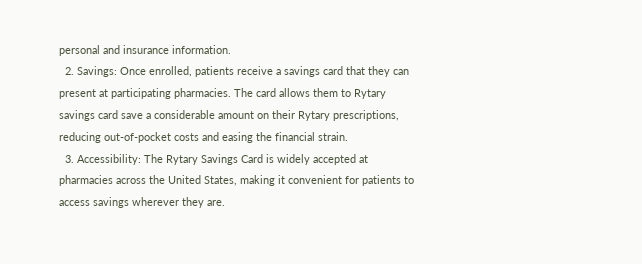personal and insurance information.
  2. Savings: Once enrolled, patients receive a savings card that they can present at participating pharmacies. The card allows them to Rytary savings card save a considerable amount on their Rytary prescriptions, reducing out-of-pocket costs and easing the financial strain.
  3. Accessibility: The Rytary Savings Card is widely accepted at pharmacies across the United States, making it convenient for patients to access savings wherever they are.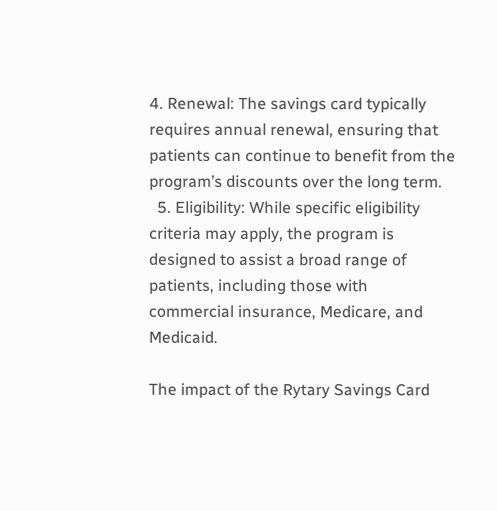4. Renewal: The savings card typically requires annual renewal, ensuring that patients can continue to benefit from the program’s discounts over the long term.
  5. Eligibility: While specific eligibility criteria may apply, the program is designed to assist a broad range of patients, including those with commercial insurance, Medicare, and Medicaid.

The impact of the Rytary Savings Card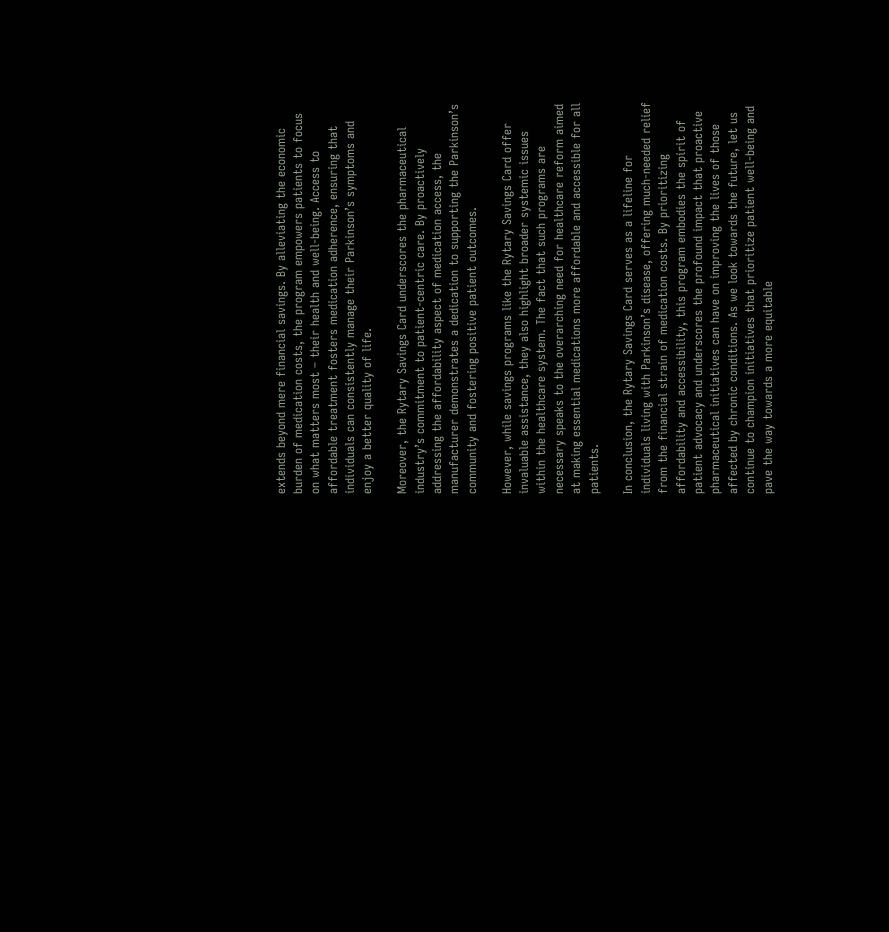extends beyond mere financial savings. By alleviating the economic burden of medication costs, the program empowers patients to focus on what matters most – their health and well-being. Access to affordable treatment fosters medication adherence, ensuring that individuals can consistently manage their Parkinson’s symptoms and enjoy a better quality of life.

Moreover, the Rytary Savings Card underscores the pharmaceutical industry’s commitment to patient-centric care. By proactively addressing the affordability aspect of medication access, the manufacturer demonstrates a dedication to supporting the Parkinson’s community and fostering positive patient outcomes.

However, while savings programs like the Rytary Savings Card offer invaluable assistance, they also highlight broader systemic issues within the healthcare system. The fact that such programs are necessary speaks to the overarching need for healthcare reform aimed at making essential medications more affordable and accessible for all patients.

In conclusion, the Rytary Savings Card serves as a lifeline for individuals living with Parkinson’s disease, offering much-needed relief from the financial strain of medication costs. By prioritizing affordability and accessibility, this program embodies the spirit of patient advocacy and underscores the profound impact that proactive pharmaceutical initiatives can have on improving the lives of those affected by chronic conditions. As we look towards the future, let us continue to champion initiatives that prioritize patient well-being and pave the way towards a more equitable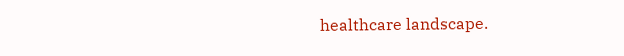healthcare landscape.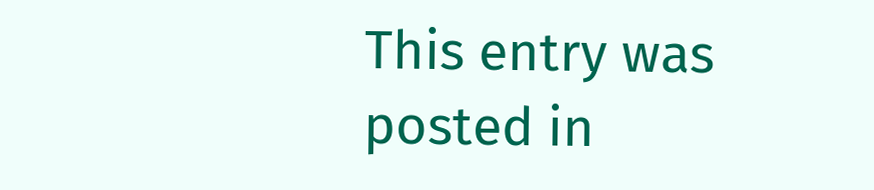This entry was posted in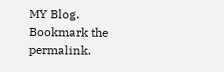MY Blog. Bookmark the permalink.